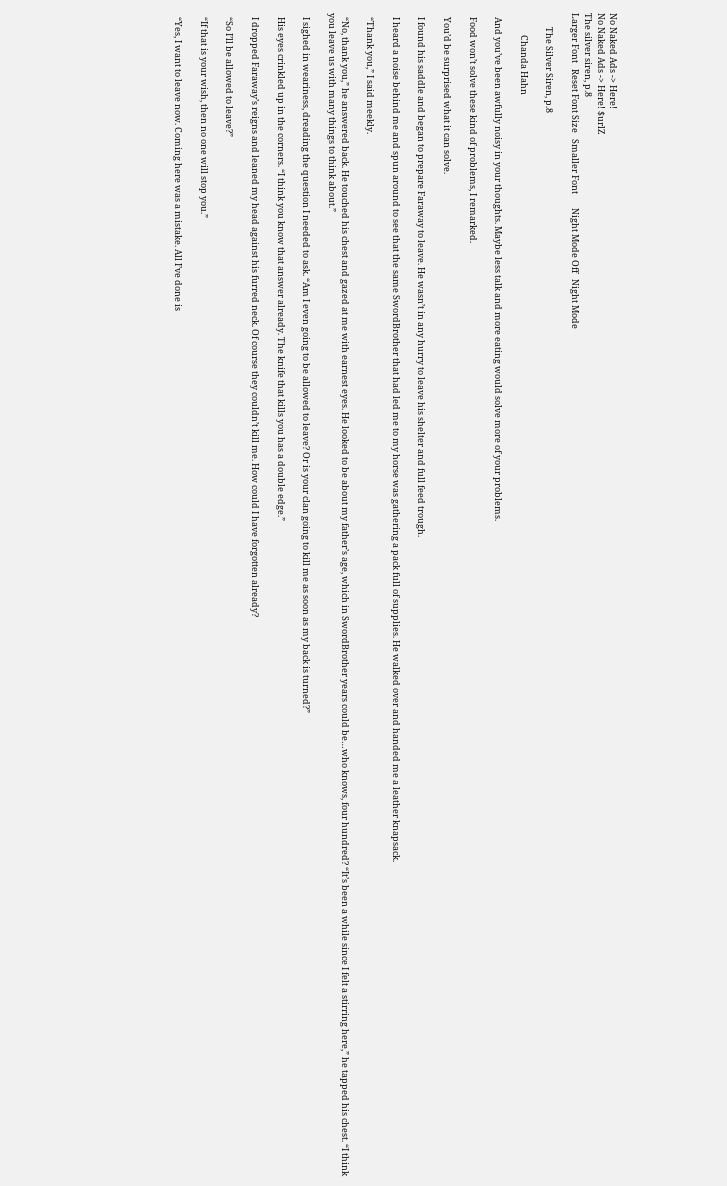No Naked Ads -> Here!
No Naked Ads -> Here! $urlZ
The silver siren, p.8
Larger Font   Reset Font Size   Smaller Font       Night Mode Off   Night Mode

       The Silver Siren, p.8

           Chanda Hahn

  And you’ve been awfully noisy in your thoughts. Maybe less talk and more eating would solve more of your problems.

  Food won’t solve these kind of problems, I remarked.

  You’d be surprised what it can solve.

  I found his saddle and began to prepare Faraway to leave. He wasn’t in any hurry to leave his shelter and full feed trough.

  I heard a noise behind me and spun around to see that the same SwordBrother that had led me to my horse was gathering a pack full of supplies. He walked over and handed me a leather knapsack.

  “Thank you,” I said meekly.

  “No, thank you,” he answered back. He touched his chest and gazed at me with earnest eyes. He looked to be about my father’s age, which in SwordBrother years could be…who knows, four hundred? “It’s been a while since I felt a stirring here,” he tapped his chest. “I think you leave us with many things to think about.”

  I sighed in weariness, dreading the question I needed to ask. “Am I even going to be allowed to leave? Or is your clan going to kill me as soon as my back is turned?”

  His eyes crinkled up in the corners. “I think you know that answer already. The knife that kills you has a double edge.”

  I dropped Faraway’s reigns and leaned my head against his furred neck. Of course they couldn’t kill me. How could I have forgotten already?

  “So I’ll be allowed to leave?”

  “If that is your wish, then no one will stop you.”

  “Yes, I want to leave now. Coming here was a mistake. All I’ve done is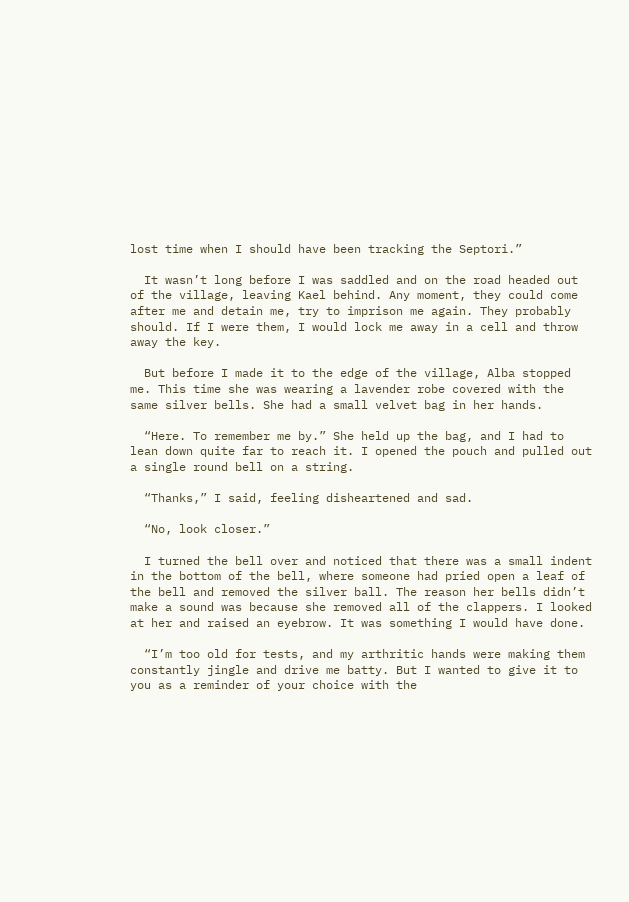lost time when I should have been tracking the Septori.”

  It wasn’t long before I was saddled and on the road headed out of the village, leaving Kael behind. Any moment, they could come after me and detain me, try to imprison me again. They probably should. If I were them, I would lock me away in a cell and throw away the key.

  But before I made it to the edge of the village, Alba stopped me. This time she was wearing a lavender robe covered with the same silver bells. She had a small velvet bag in her hands.

  “Here. To remember me by.” She held up the bag, and I had to lean down quite far to reach it. I opened the pouch and pulled out a single round bell on a string.

  “Thanks,” I said, feeling disheartened and sad.

  “No, look closer.”

  I turned the bell over and noticed that there was a small indent in the bottom of the bell, where someone had pried open a leaf of the bell and removed the silver ball. The reason her bells didn’t make a sound was because she removed all of the clappers. I looked at her and raised an eyebrow. It was something I would have done.

  “I’m too old for tests, and my arthritic hands were making them constantly jingle and drive me batty. But I wanted to give it to you as a reminder of your choice with the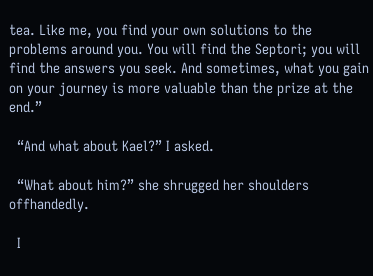tea. Like me, you find your own solutions to the problems around you. You will find the Septori; you will find the answers you seek. And sometimes, what you gain on your journey is more valuable than the prize at the end.”

  “And what about Kael?” I asked.

  “What about him?” she shrugged her shoulders offhandedly.

  I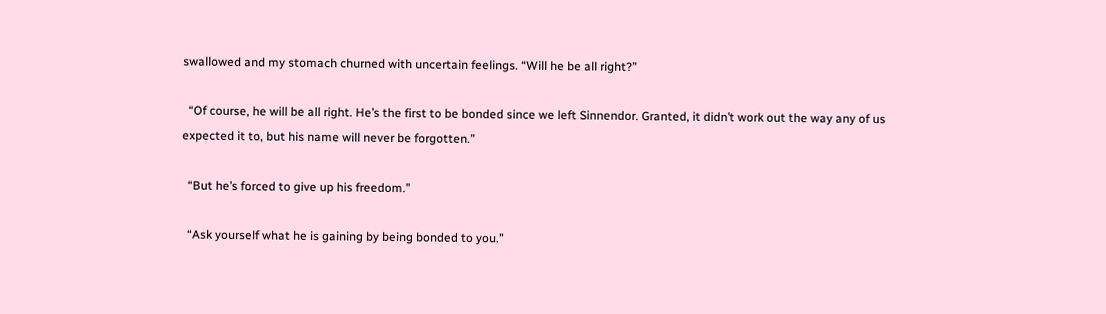swallowed and my stomach churned with uncertain feelings. “Will he be all right?”

  “Of course, he will be all right. He’s the first to be bonded since we left Sinnendor. Granted, it didn’t work out the way any of us expected it to, but his name will never be forgotten.”

  “But he’s forced to give up his freedom.”

  “Ask yourself what he is gaining by being bonded to you.”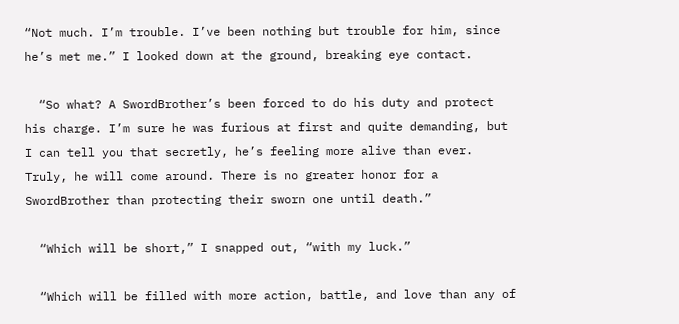“Not much. I’m trouble. I’ve been nothing but trouble for him, since he’s met me.” I looked down at the ground, breaking eye contact.

  “So what? A SwordBrother’s been forced to do his duty and protect his charge. I’m sure he was furious at first and quite demanding, but I can tell you that secretly, he’s feeling more alive than ever. Truly, he will come around. There is no greater honor for a SwordBrother than protecting their sworn one until death.”

  “Which will be short,” I snapped out, “with my luck.”

  “Which will be filled with more action, battle, and love than any of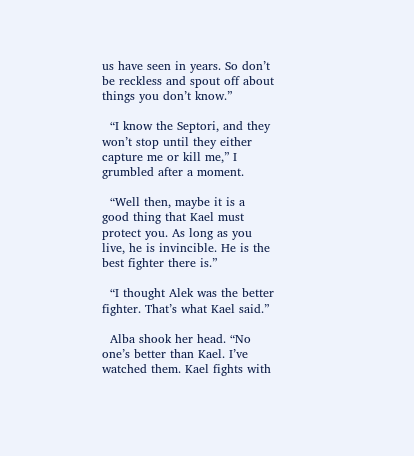us have seen in years. So don’t be reckless and spout off about things you don’t know.”

  “I know the Septori, and they won’t stop until they either capture me or kill me,” I grumbled after a moment.

  “Well then, maybe it is a good thing that Kael must protect you. As long as you live, he is invincible. He is the best fighter there is.”

  “I thought Alek was the better fighter. That’s what Kael said.”

  Alba shook her head. “No one’s better than Kael. I’ve watched them. Kael fights with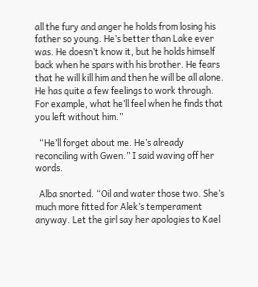all the fury and anger he holds from losing his father so young. He’s better than Lake ever was. He doesn’t know it, but he holds himself back when he spars with his brother. He fears that he will kill him and then he will be all alone. He has quite a few feelings to work through. For example, what he’ll feel when he finds that you left without him.”

  “He’ll forget about me. He’s already reconciling with Gwen.” I said waving off her words.

  Alba snorted. “Oil and water those two. She’s much more fitted for Alek’s temperament anyway. Let the girl say her apologies to Kael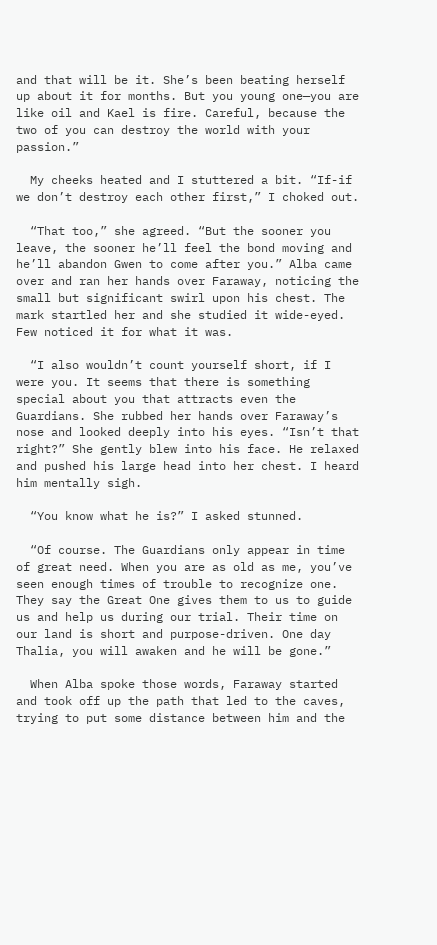and that will be it. She’s been beating herself up about it for months. But you young one—you are like oil and Kael is fire. Careful, because the two of you can destroy the world with your passion.”

  My cheeks heated and I stuttered a bit. “If-if we don’t destroy each other first,” I choked out.

  “That too,” she agreed. “But the sooner you leave, the sooner he’ll feel the bond moving and he’ll abandon Gwen to come after you.” Alba came over and ran her hands over Faraway, noticing the small but significant swirl upon his chest. The mark startled her and she studied it wide-eyed. Few noticed it for what it was.

  “I also wouldn’t count yourself short, if I were you. It seems that there is something special about you that attracts even the Guardians. She rubbed her hands over Faraway’s nose and looked deeply into his eyes. “Isn’t that right?” She gently blew into his face. He relaxed and pushed his large head into her chest. I heard him mentally sigh.

  “You know what he is?” I asked stunned.

  “Of course. The Guardians only appear in time of great need. When you are as old as me, you’ve seen enough times of trouble to recognize one. They say the Great One gives them to us to guide us and help us during our trial. Their time on our land is short and purpose-driven. One day Thalia, you will awaken and he will be gone.”

  When Alba spoke those words, Faraway started and took off up the path that led to the caves, trying to put some distance between him and the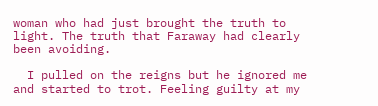woman who had just brought the truth to light. The truth that Faraway had clearly been avoiding.

  I pulled on the reigns but he ignored me and started to trot. Feeling guilty at my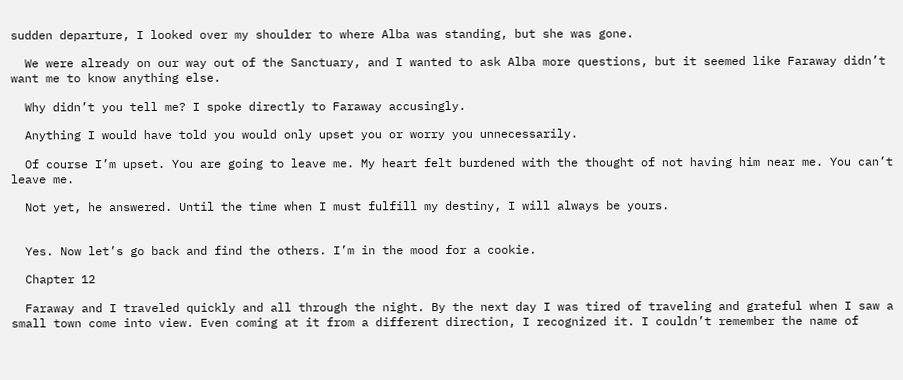sudden departure, I looked over my shoulder to where Alba was standing, but she was gone.

  We were already on our way out of the Sanctuary, and I wanted to ask Alba more questions, but it seemed like Faraway didn’t want me to know anything else.

  Why didn’t you tell me? I spoke directly to Faraway accusingly.

  Anything I would have told you would only upset you or worry you unnecessarily.

  Of course I’m upset. You are going to leave me. My heart felt burdened with the thought of not having him near me. You can’t leave me.

  Not yet, he answered. Until the time when I must fulfill my destiny, I will always be yours.


  Yes. Now let’s go back and find the others. I’m in the mood for a cookie.

  Chapter 12

  Faraway and I traveled quickly and all through the night. By the next day I was tired of traveling and grateful when I saw a small town come into view. Even coming at it from a different direction, I recognized it. I couldn’t remember the name of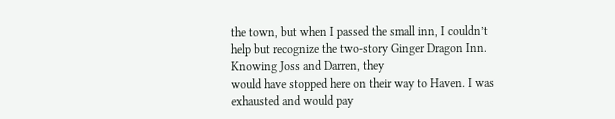the town, but when I passed the small inn, I couldn’t help but recognize the two-story Ginger Dragon Inn. Knowing Joss and Darren, they
would have stopped here on their way to Haven. I was exhausted and would pay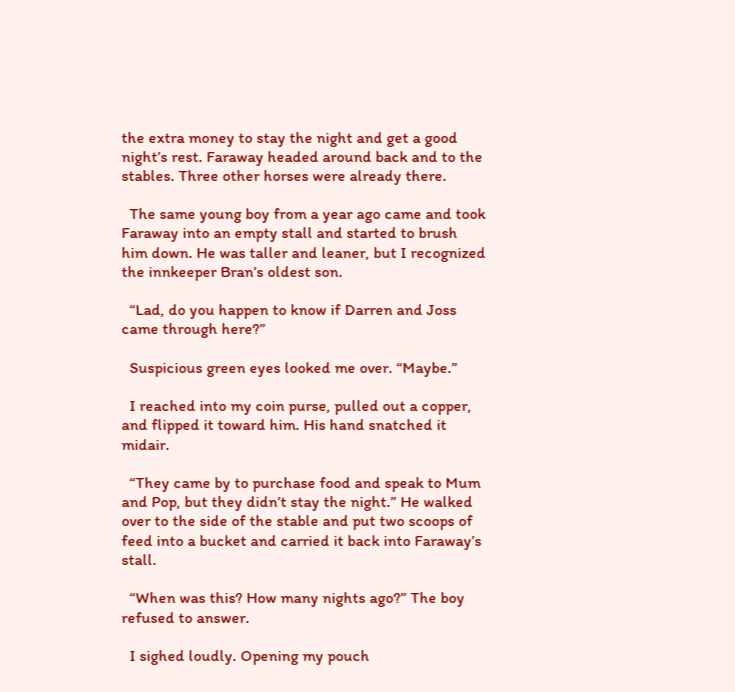the extra money to stay the night and get a good night’s rest. Faraway headed around back and to the stables. Three other horses were already there.

  The same young boy from a year ago came and took Faraway into an empty stall and started to brush him down. He was taller and leaner, but I recognized the innkeeper Bran’s oldest son.

  “Lad, do you happen to know if Darren and Joss came through here?”

  Suspicious green eyes looked me over. “Maybe.”

  I reached into my coin purse, pulled out a copper, and flipped it toward him. His hand snatched it midair.

  “They came by to purchase food and speak to Mum and Pop, but they didn’t stay the night.” He walked over to the side of the stable and put two scoops of feed into a bucket and carried it back into Faraway’s stall.

  “When was this? How many nights ago?” The boy refused to answer.

  I sighed loudly. Opening my pouch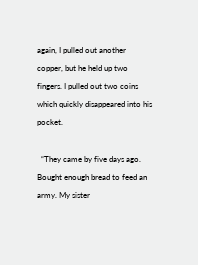again, I pulled out another copper, but he held up two fingers. I pulled out two coins which quickly disappeared into his pocket.

  “They came by five days ago. Bought enough bread to feed an army. My sister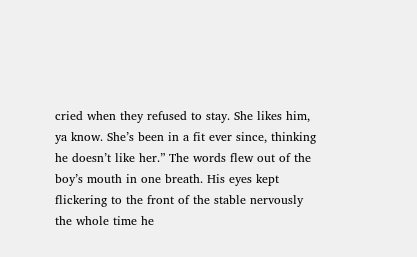cried when they refused to stay. She likes him, ya know. She’s been in a fit ever since, thinking he doesn’t like her.” The words flew out of the boy’s mouth in one breath. His eyes kept flickering to the front of the stable nervously the whole time he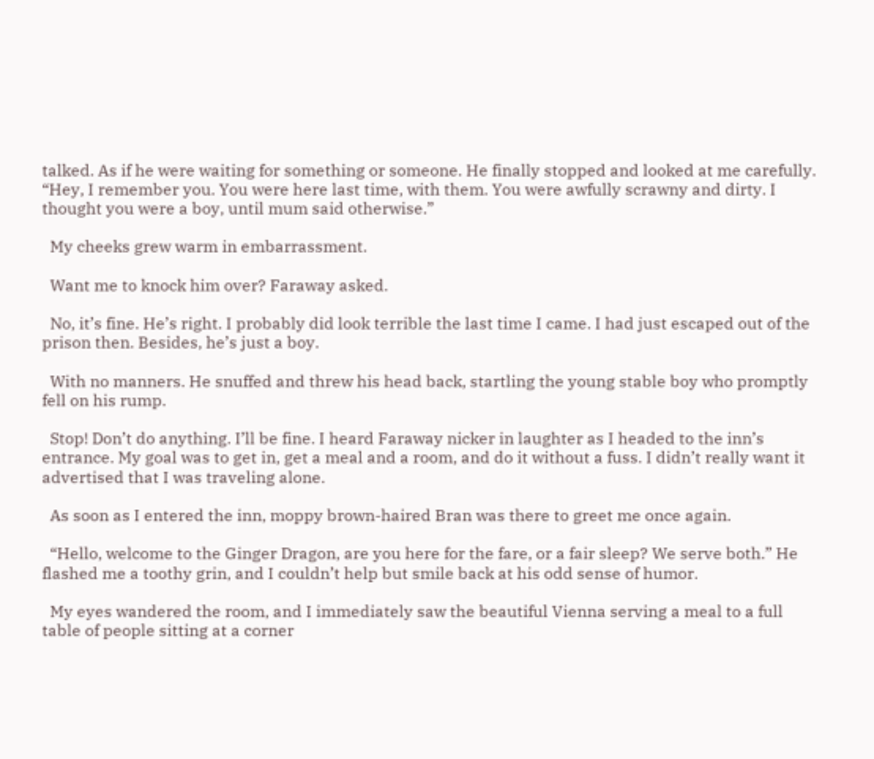talked. As if he were waiting for something or someone. He finally stopped and looked at me carefully. “Hey, I remember you. You were here last time, with them. You were awfully scrawny and dirty. I thought you were a boy, until mum said otherwise.”

  My cheeks grew warm in embarrassment.

  Want me to knock him over? Faraway asked.

  No, it’s fine. He’s right. I probably did look terrible the last time I came. I had just escaped out of the prison then. Besides, he’s just a boy.

  With no manners. He snuffed and threw his head back, startling the young stable boy who promptly fell on his rump.

  Stop! Don’t do anything. I’ll be fine. I heard Faraway nicker in laughter as I headed to the inn’s entrance. My goal was to get in, get a meal and a room, and do it without a fuss. I didn’t really want it advertised that I was traveling alone.

  As soon as I entered the inn, moppy brown-haired Bran was there to greet me once again.

  “Hello, welcome to the Ginger Dragon, are you here for the fare, or a fair sleep? We serve both.” He flashed me a toothy grin, and I couldn’t help but smile back at his odd sense of humor.

  My eyes wandered the room, and I immediately saw the beautiful Vienna serving a meal to a full table of people sitting at a corner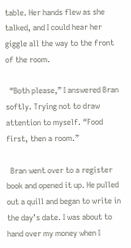table. Her hands flew as she talked, and I could hear her giggle all the way to the front of the room.

  “Both please,” I answered Bran softly. Trying not to draw attention to myself. “Food first, then a room.”

  Bran went over to a register book and opened it up. He pulled out a quill and began to write in the day’s date. I was about to hand over my money when I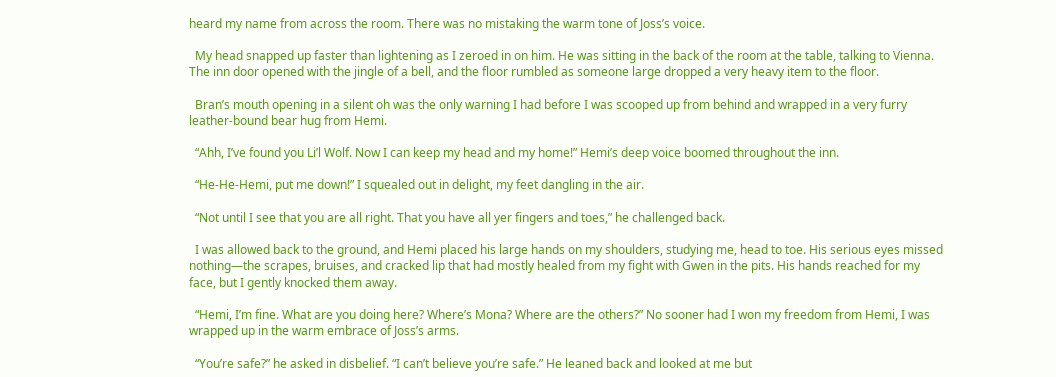heard my name from across the room. There was no mistaking the warm tone of Joss’s voice.

  My head snapped up faster than lightening as I zeroed in on him. He was sitting in the back of the room at the table, talking to Vienna. The inn door opened with the jingle of a bell, and the floor rumbled as someone large dropped a very heavy item to the floor.

  Bran’s mouth opening in a silent oh was the only warning I had before I was scooped up from behind and wrapped in a very furry leather-bound bear hug from Hemi.

  “Ahh, I’ve found you Li’l Wolf. Now I can keep my head and my home!” Hemi’s deep voice boomed throughout the inn.

  “He-He-Hemi, put me down!” I squealed out in delight, my feet dangling in the air.

  “Not until I see that you are all right. That you have all yer fingers and toes,” he challenged back.

  I was allowed back to the ground, and Hemi placed his large hands on my shoulders, studying me, head to toe. His serious eyes missed nothing—the scrapes, bruises, and cracked lip that had mostly healed from my fight with Gwen in the pits. His hands reached for my face, but I gently knocked them away.

  “Hemi, I’m fine. What are you doing here? Where’s Mona? Where are the others?” No sooner had I won my freedom from Hemi, I was wrapped up in the warm embrace of Joss’s arms.

  “You’re safe?” he asked in disbelief. “I can’t believe you’re safe.” He leaned back and looked at me but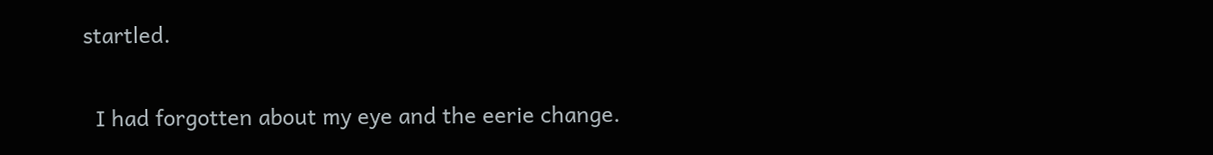startled.

  I had forgotten about my eye and the eerie change.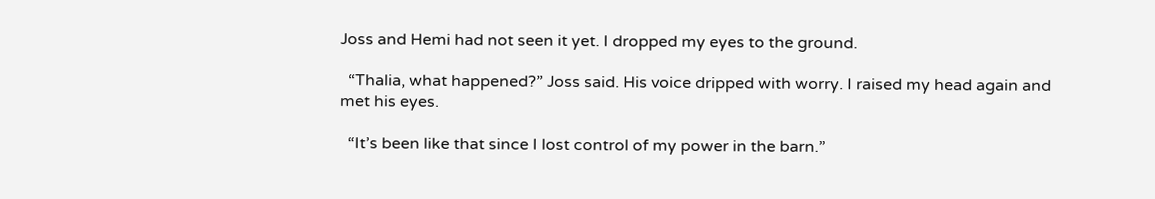Joss and Hemi had not seen it yet. I dropped my eyes to the ground.

  “Thalia, what happened?” Joss said. His voice dripped with worry. I raised my head again and met his eyes.

  “It’s been like that since I lost control of my power in the barn.”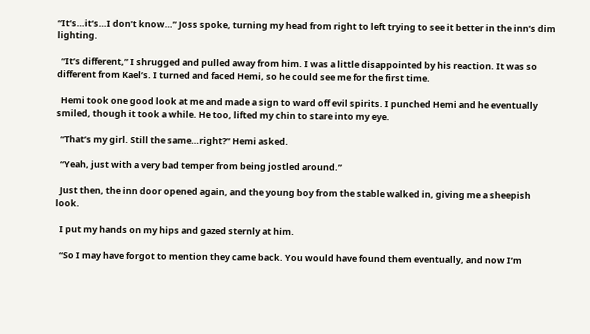“It’s…it’s…I don’t know…” Joss spoke, turning my head from right to left trying to see it better in the inn’s dim lighting.

  “It’s different,” I shrugged and pulled away from him. I was a little disappointed by his reaction. It was so different from Kael’s. I turned and faced Hemi, so he could see me for the first time.

  Hemi took one good look at me and made a sign to ward off evil spirits. I punched Hemi and he eventually smiled, though it took a while. He too, lifted my chin to stare into my eye.

  “That’s my girl. Still the same…right?” Hemi asked.

  “Yeah, just with a very bad temper from being jostled around.”

  Just then, the inn door opened again, and the young boy from the stable walked in, giving me a sheepish look.

  I put my hands on my hips and gazed sternly at him.

  “So I may have forgot to mention they came back. You would have found them eventually, and now I’m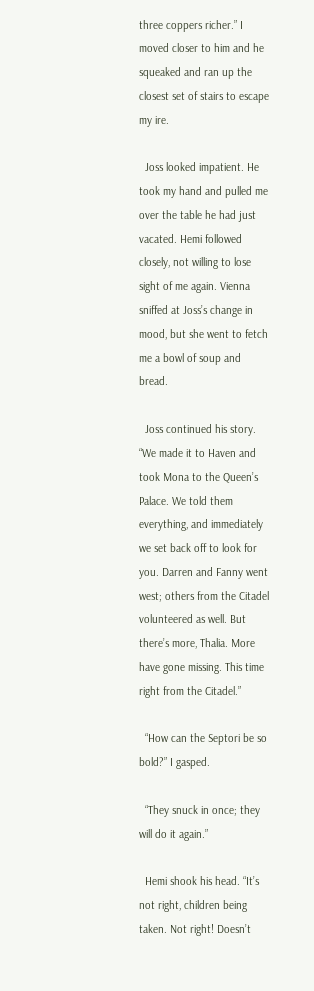three coppers richer.” I moved closer to him and he squeaked and ran up the closest set of stairs to escape my ire.

  Joss looked impatient. He took my hand and pulled me over the table he had just vacated. Hemi followed closely, not willing to lose sight of me again. Vienna sniffed at Joss’s change in mood, but she went to fetch me a bowl of soup and bread.

  Joss continued his story. “We made it to Haven and took Mona to the Queen’s Palace. We told them everything, and immediately we set back off to look for you. Darren and Fanny went west; others from the Citadel volunteered as well. But there’s more, Thalia. More have gone missing. This time right from the Citadel.”

  “How can the Septori be so bold?” I gasped.

  “They snuck in once; they will do it again.”

  Hemi shook his head. “It’s not right, children being taken. Not right! Doesn’t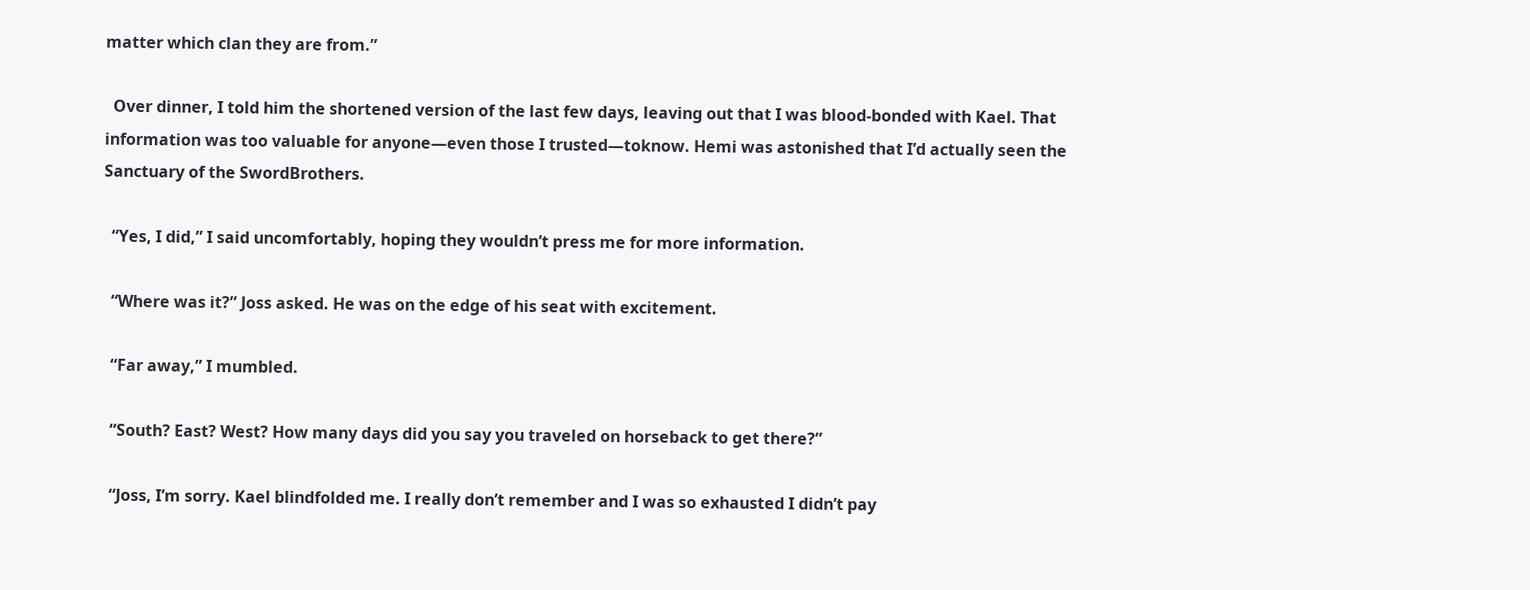matter which clan they are from.”

  Over dinner, I told him the shortened version of the last few days, leaving out that I was blood-bonded with Kael. That information was too valuable for anyone—even those I trusted—toknow. Hemi was astonished that I’d actually seen the Sanctuary of the SwordBrothers.

  “Yes, I did,” I said uncomfortably, hoping they wouldn’t press me for more information.

  “Where was it?” Joss asked. He was on the edge of his seat with excitement.

  “Far away,” I mumbled.

  “South? East? West? How many days did you say you traveled on horseback to get there?”

  “Joss, I’m sorry. Kael blindfolded me. I really don’t remember and I was so exhausted I didn’t pay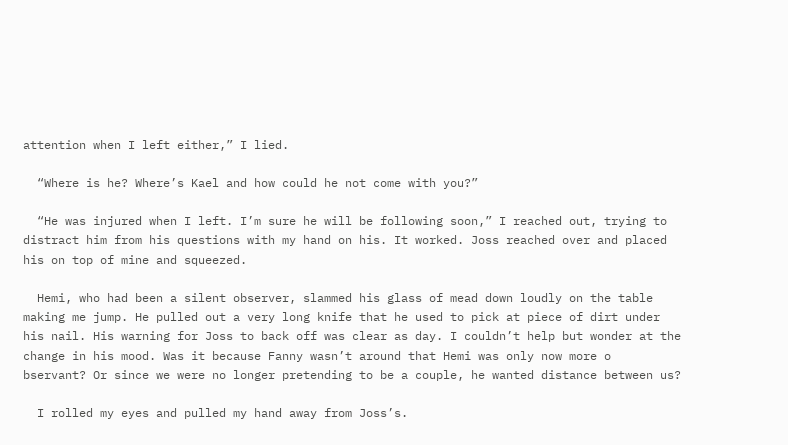attention when I left either,” I lied.

  “Where is he? Where’s Kael and how could he not come with you?”

  “He was injured when I left. I’m sure he will be following soon,” I reached out, trying to distract him from his questions with my hand on his. It worked. Joss reached over and placed his on top of mine and squeezed.

  Hemi, who had been a silent observer, slammed his glass of mead down loudly on the table making me jump. He pulled out a very long knife that he used to pick at piece of dirt under his nail. His warning for Joss to back off was clear as day. I couldn’t help but wonder at the change in his mood. Was it because Fanny wasn’t around that Hemi was only now more o
bservant? Or since we were no longer pretending to be a couple, he wanted distance between us?

  I rolled my eyes and pulled my hand away from Joss’s.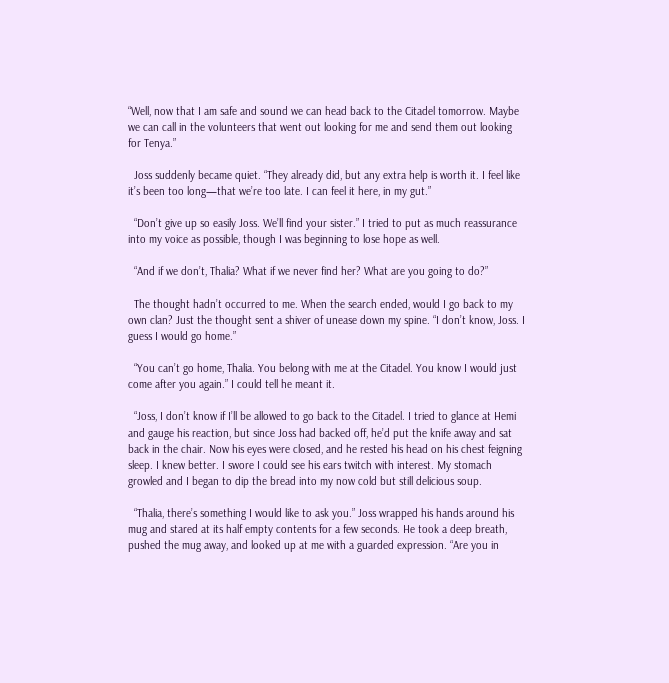“Well, now that I am safe and sound we can head back to the Citadel tomorrow. Maybe we can call in the volunteers that went out looking for me and send them out looking for Tenya.”

  Joss suddenly became quiet. “They already did, but any extra help is worth it. I feel like it’s been too long—that we’re too late. I can feel it here, in my gut.”

  “Don’t give up so easily Joss. We’ll find your sister.” I tried to put as much reassurance into my voice as possible, though I was beginning to lose hope as well.

  “And if we don’t, Thalia? What if we never find her? What are you going to do?”

  The thought hadn’t occurred to me. When the search ended, would I go back to my own clan? Just the thought sent a shiver of unease down my spine. “I don’t know, Joss. I guess I would go home.”

  “You can’t go home, Thalia. You belong with me at the Citadel. You know I would just come after you again.” I could tell he meant it.

  “Joss, I don’t know if I’ll be allowed to go back to the Citadel. I tried to glance at Hemi and gauge his reaction, but since Joss had backed off, he’d put the knife away and sat back in the chair. Now his eyes were closed, and he rested his head on his chest feigning sleep. I knew better. I swore I could see his ears twitch with interest. My stomach growled and I began to dip the bread into my now cold but still delicious soup.

  “Thalia, there’s something I would like to ask you.” Joss wrapped his hands around his mug and stared at its half empty contents for a few seconds. He took a deep breath, pushed the mug away, and looked up at me with a guarded expression. “Are you in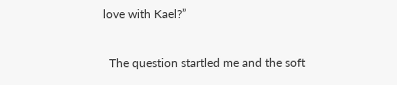love with Kael?”

  The question startled me and the soft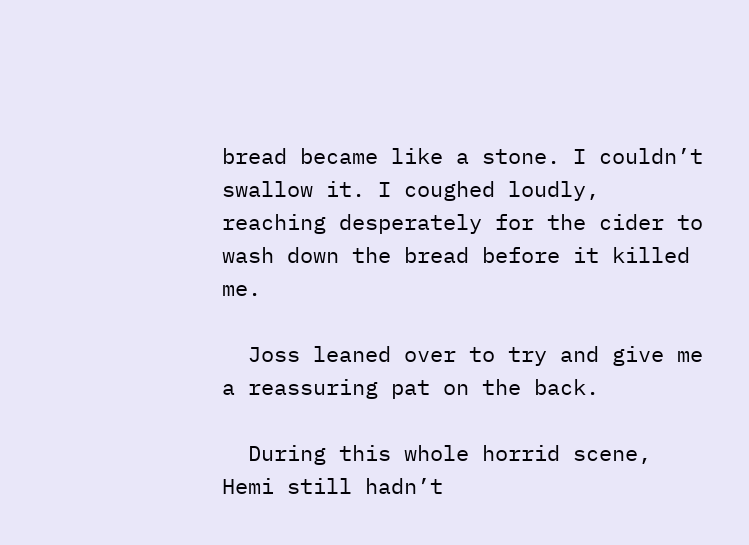bread became like a stone. I couldn’t swallow it. I coughed loudly, reaching desperately for the cider to wash down the bread before it killed me.

  Joss leaned over to try and give me a reassuring pat on the back.

  During this whole horrid scene, Hemi still hadn’t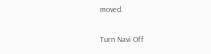moved.

Turn Navi Off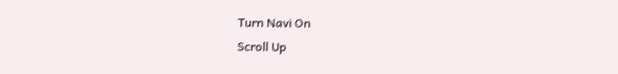Turn Navi On
Scroll Up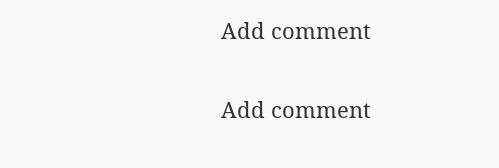Add comment

Add comment